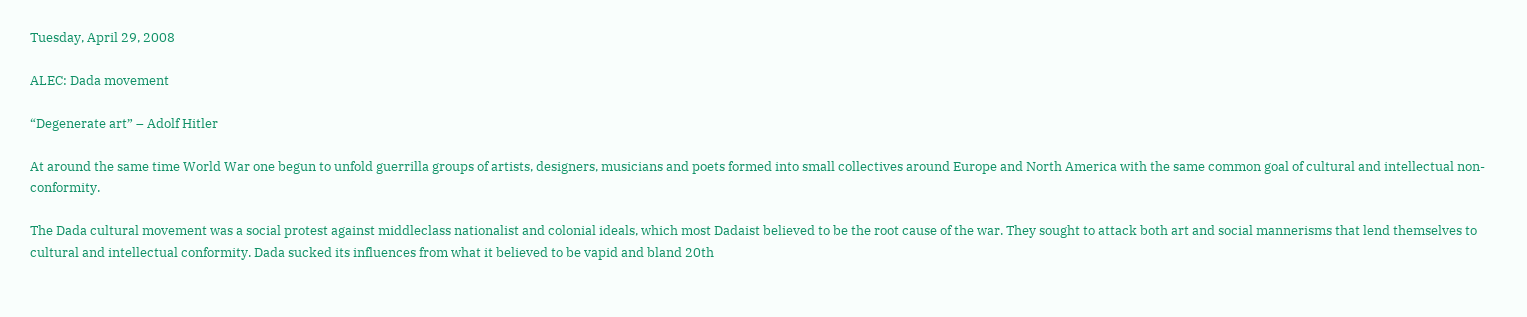Tuesday, April 29, 2008

ALEC: Dada movement

“Degenerate art” – Adolf Hitler

At around the same time World War one begun to unfold guerrilla groups of artists, designers, musicians and poets formed into small collectives around Europe and North America with the same common goal of cultural and intellectual non-conformity.

The Dada cultural movement was a social protest against middleclass nationalist and colonial ideals, which most Dadaist believed to be the root cause of the war. They sought to attack both art and social mannerisms that lend themselves to cultural and intellectual conformity. Dada sucked its influences from what it believed to be vapid and bland 20th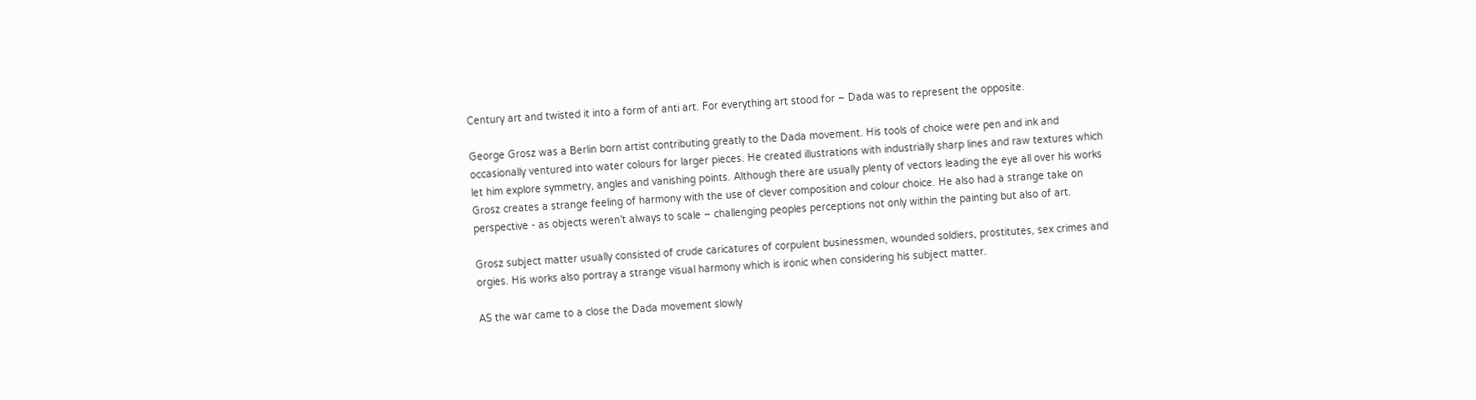Century art and twisted it into a form of anti art. For everything art stood for – Dada was to represent the opposite.

George Grosz was a Berlin born artist contributing greatly to the Dada movement. His tools of choice were pen and ink and occasionally ventured into water colours for larger pieces. He created illustrations with industrially sharp lines and raw textures which let him explore symmetry, angles and vanishing points. Although there are usually plenty of vectors leading the eye all over his works Grosz creates a strange feeling of harmony with the use of clever composition and colour choice. He also had a strange take on perspective - as objects weren’t always to scale – challenging peoples perceptions not only within the painting but also of art.

Grosz subject matter usually consisted of crude caricatures of corpulent businessmen, wounded soldiers, prostitutes, sex crimes and orgies. His works also portray a strange visual harmony which is ironic when considering his subject matter.

AS the war came to a close the Dada movement slowly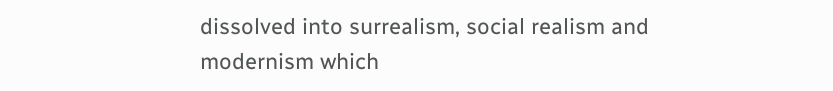dissolved into surrealism, social realism and modernism which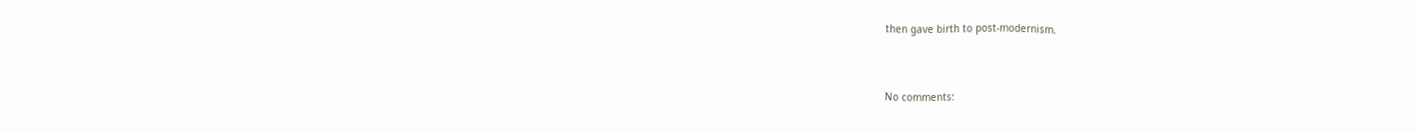then gave birth to post-modernism.



No comments: